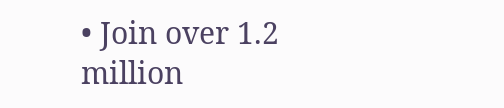• Join over 1.2 million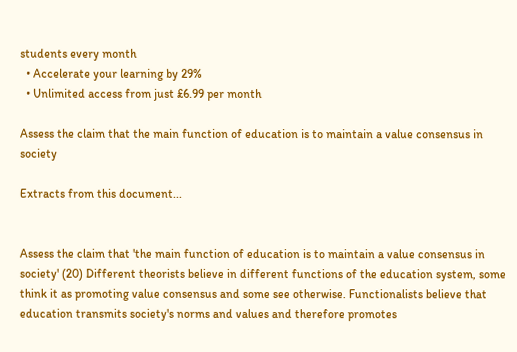students every month
  • Accelerate your learning by 29%
  • Unlimited access from just £6.99 per month

Assess the claim that the main function of education is to maintain a value consensus in society

Extracts from this document...


Assess the claim that 'the main function of education is to maintain a value consensus in society' (20) Different theorists believe in different functions of the education system, some think it as promoting value consensus and some see otherwise. Functionalists believe that education transmits society's norms and values and therefore promotes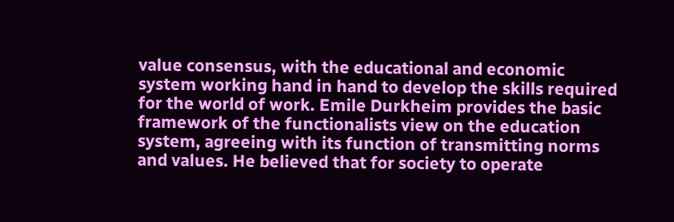value consensus, with the educational and economic system working hand in hand to develop the skills required for the world of work. Emile Durkheim provides the basic framework of the functionalists view on the education system, agreeing with its function of transmitting norms and values. He believed that for society to operate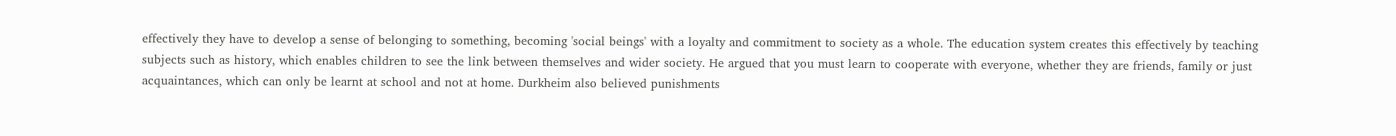effectively they have to develop a sense of belonging to something, becoming 'social beings' with a loyalty and commitment to society as a whole. The education system creates this effectively by teaching subjects such as history, which enables children to see the link between themselves and wider society. He argued that you must learn to cooperate with everyone, whether they are friends, family or just acquaintances, which can only be learnt at school and not at home. Durkheim also believed punishments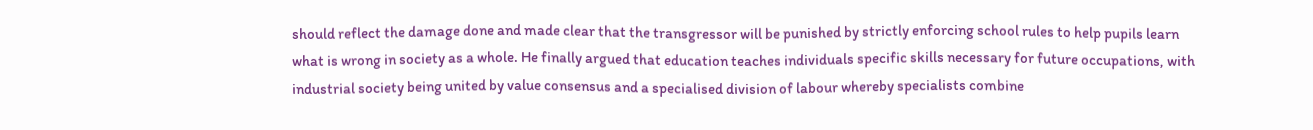should reflect the damage done and made clear that the transgressor will be punished by strictly enforcing school rules to help pupils learn what is wrong in society as a whole. He finally argued that education teaches individuals specific skills necessary for future occupations, with industrial society being united by value consensus and a specialised division of labour whereby specialists combine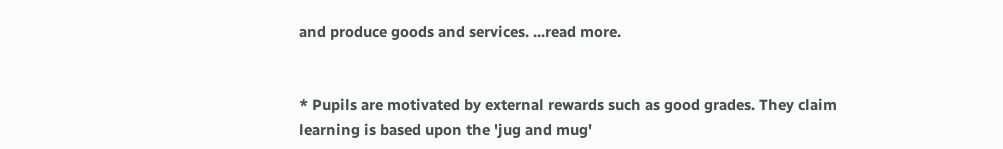and produce goods and services. ...read more.


* Pupils are motivated by external rewards such as good grades. They claim learning is based upon the 'jug and mug'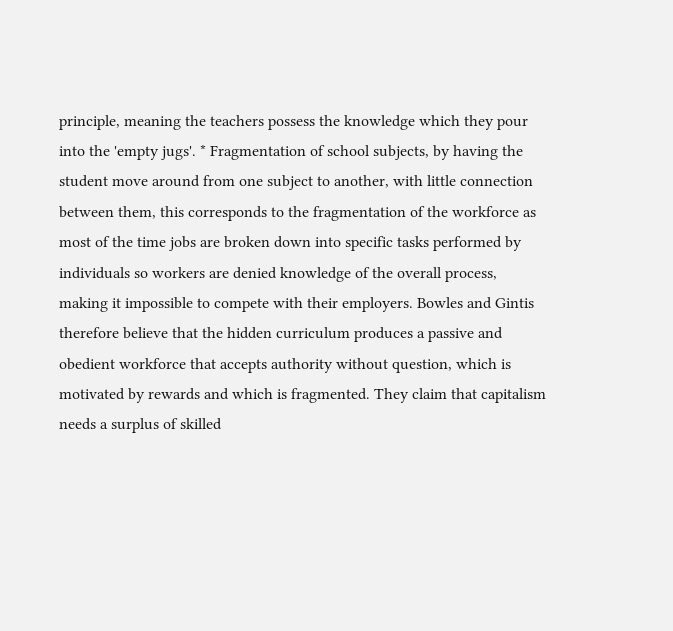principle, meaning the teachers possess the knowledge which they pour into the 'empty jugs'. * Fragmentation of school subjects, by having the student move around from one subject to another, with little connection between them, this corresponds to the fragmentation of the workforce as most of the time jobs are broken down into specific tasks performed by individuals so workers are denied knowledge of the overall process, making it impossible to compete with their employers. Bowles and Gintis therefore believe that the hidden curriculum produces a passive and obedient workforce that accepts authority without question, which is motivated by rewards and which is fragmented. They claim that capitalism needs a surplus of skilled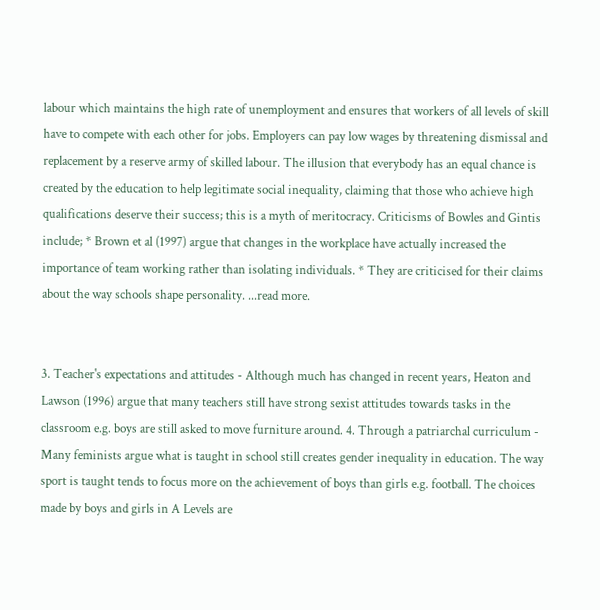labour which maintains the high rate of unemployment and ensures that workers of all levels of skill have to compete with each other for jobs. Employers can pay low wages by threatening dismissal and replacement by a reserve army of skilled labour. The illusion that everybody has an equal chance is created by the education to help legitimate social inequality, claiming that those who achieve high qualifications deserve their success; this is a myth of meritocracy. Criticisms of Bowles and Gintis include; * Brown et al (1997) argue that changes in the workplace have actually increased the importance of team working rather than isolating individuals. * They are criticised for their claims about the way schools shape personality. ...read more.


3. Teacher's expectations and attitudes - Although much has changed in recent years, Heaton and Lawson (1996) argue that many teachers still have strong sexist attitudes towards tasks in the classroom e.g. boys are still asked to move furniture around. 4. Through a patriarchal curriculum - Many feminists argue what is taught in school still creates gender inequality in education. The way sport is taught tends to focus more on the achievement of boys than girls e.g. football. The choices made by boys and girls in A Levels are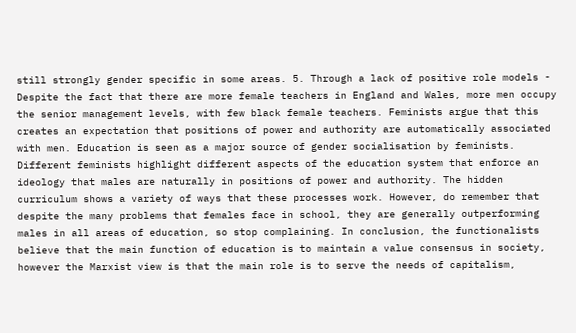still strongly gender specific in some areas. 5. Through a lack of positive role models - Despite the fact that there are more female teachers in England and Wales, more men occupy the senior management levels, with few black female teachers. Feminists argue that this creates an expectation that positions of power and authority are automatically associated with men. Education is seen as a major source of gender socialisation by feminists. Different feminists highlight different aspects of the education system that enforce an ideology that males are naturally in positions of power and authority. The hidden curriculum shows a variety of ways that these processes work. However, do remember that despite the many problems that females face in school, they are generally outperforming males in all areas of education, so stop complaining. In conclusion, the functionalists believe that the main function of education is to maintain a value consensus in society, however the Marxist view is that the main role is to serve the needs of capitalism,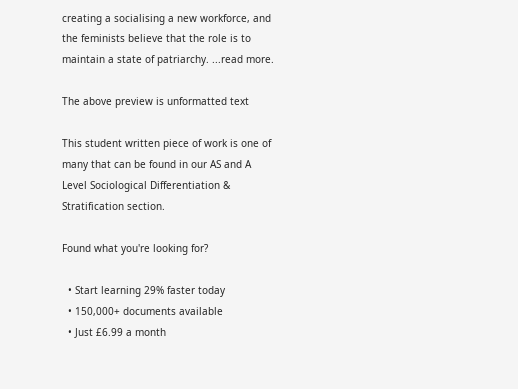creating a socialising a new workforce, and the feminists believe that the role is to maintain a state of patriarchy. ...read more.

The above preview is unformatted text

This student written piece of work is one of many that can be found in our AS and A Level Sociological Differentiation & Stratification section.

Found what you're looking for?

  • Start learning 29% faster today
  • 150,000+ documents available
  • Just £6.99 a month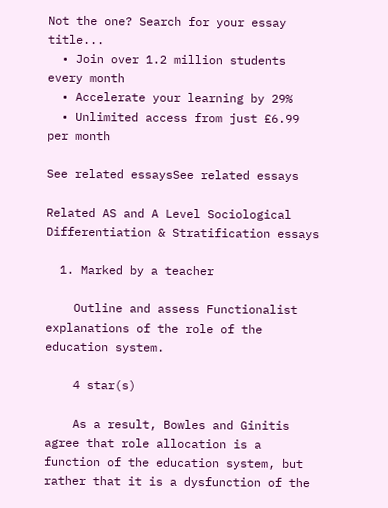Not the one? Search for your essay title...
  • Join over 1.2 million students every month
  • Accelerate your learning by 29%
  • Unlimited access from just £6.99 per month

See related essaysSee related essays

Related AS and A Level Sociological Differentiation & Stratification essays

  1. Marked by a teacher

    Outline and assess Functionalist explanations of the role of the education system.

    4 star(s)

    As a result, Bowles and Ginitis agree that role allocation is a function of the education system, but rather that it is a dysfunction of the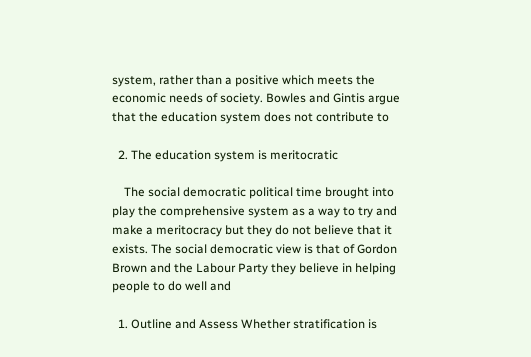system, rather than a positive which meets the economic needs of society. Bowles and Gintis argue that the education system does not contribute to

  2. The education system is meritocratic

    The social democratic political time brought into play the comprehensive system as a way to try and make a meritocracy but they do not believe that it exists. The social democratic view is that of Gordon Brown and the Labour Party they believe in helping people to do well and

  1. Outline and Assess Whether stratification is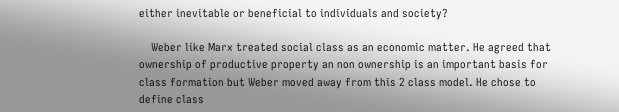either inevitable or beneficial to individuals and society?

    Weber like Marx treated social class as an economic matter. He agreed that ownership of productive property an non ownership is an important basis for class formation but Weber moved away from this 2 class model. He chose to define class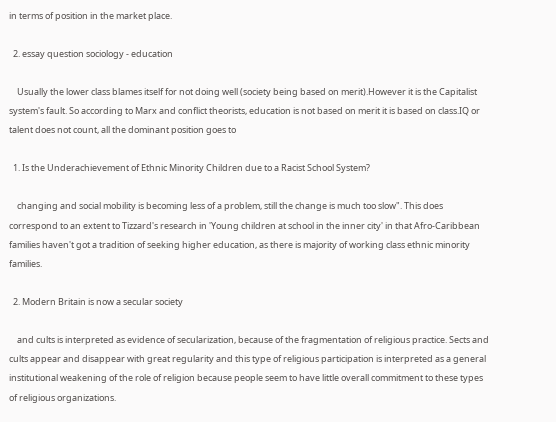in terms of position in the market place.

  2. essay question sociology - education

    Usually the lower class blames itself for not doing well (society being based on merit).However it is the Capitalist system's fault. So according to Marx and conflict theorists, education is not based on merit it is based on class.IQ or talent does not count, all the dominant position goes to

  1. Is the Underachievement of Ethnic Minority Children due to a Racist School System?

    changing and social mobility is becoming less of a problem, still the change is much too slow". This does correspond to an extent to Tizzard's research in 'Young children at school in the inner city' in that Afro-Caribbean families haven't got a tradition of seeking higher education, as there is majority of working class ethnic minority families.

  2. Modern Britain is now a secular society

    and cults is interpreted as evidence of secularization, because of the fragmentation of religious practice. Sects and cults appear and disappear with great regularity and this type of religious participation is interpreted as a general institutional weakening of the role of religion because people seem to have little overall commitment to these types of religious organizations.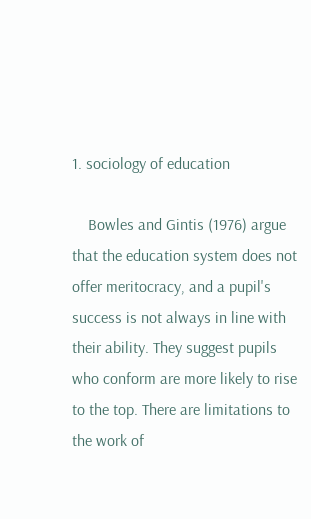1. sociology of education

    Bowles and Gintis (1976) argue that the education system does not offer meritocracy, and a pupil's success is not always in line with their ability. They suggest pupils who conform are more likely to rise to the top. There are limitations to the work of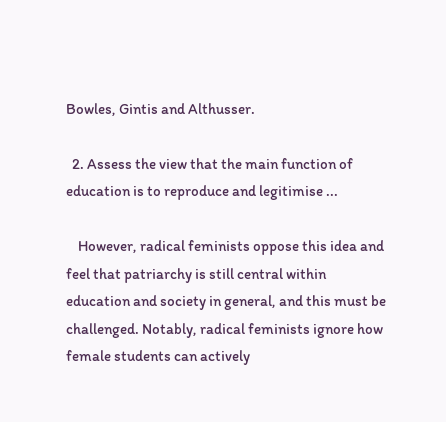Bowles, Gintis and Althusser.

  2. Assess the view that the main function of education is to reproduce and legitimise ...

    However, radical feminists oppose this idea and feel that patriarchy is still central within education and society in general, and this must be challenged. Notably, radical feminists ignore how female students can actively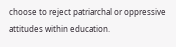choose to reject patriarchal or oppressive attitudes within education.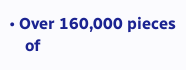• Over 160,000 pieces
    of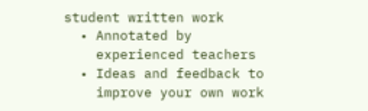student written work
  • Annotated by
    experienced teachers
  • Ideas and feedback to
    improve your own work